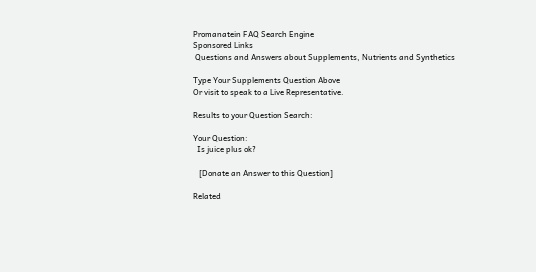Promanatein FAQ Search Engine
Sponsored Links
 Questions and Answers about Supplements, Nutrients and Synthetics

Type Your Supplements Question Above
Or visit to speak to a Live Representative.

Results to your Question Search:

Your Question:
  Is juice plus ok?

   [Donate an Answer to this Question]

Related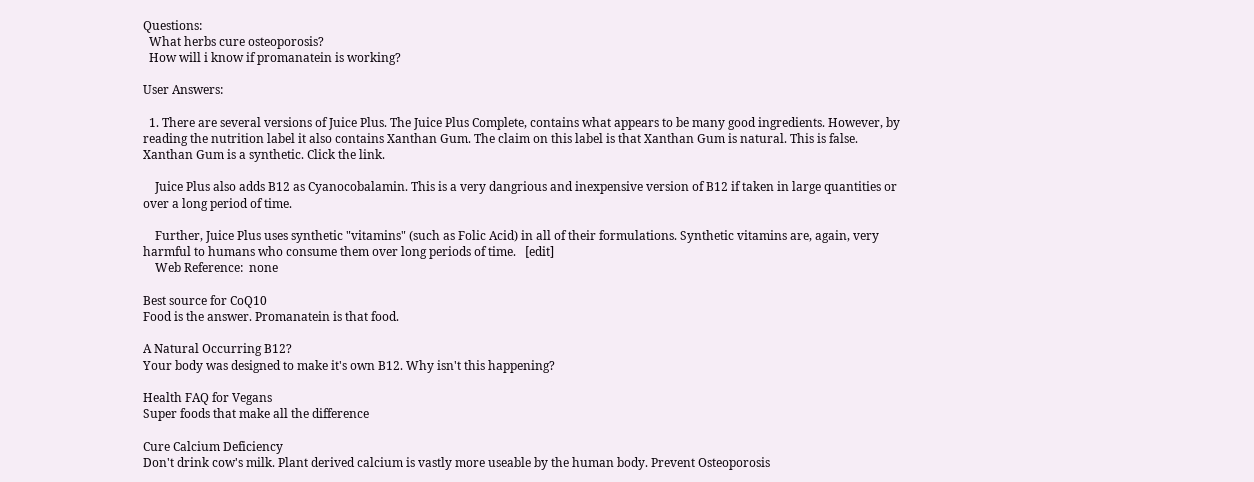Questions:
  What herbs cure osteoporosis?
  How will i know if promanatein is working?

User Answers:

  1. There are several versions of Juice Plus. The Juice Plus Complete, contains what appears to be many good ingredients. However, by reading the nutrition label it also contains Xanthan Gum. The claim on this label is that Xanthan Gum is natural. This is false. Xanthan Gum is a synthetic. Click the link.

    Juice Plus also adds B12 as Cyanocobalamin. This is a very dangrious and inexpensive version of B12 if taken in large quantities or over a long period of time.

    Further, Juice Plus uses synthetic "vitamins" (such as Folic Acid) in all of their formulations. Synthetic vitamins are, again, very harmful to humans who consume them over long periods of time.   [edit]
    Web Reference:  none

Best source for CoQ10
Food is the answer. Promanatein is that food.

A Natural Occurring B12?
Your body was designed to make it's own B12. Why isn't this happening?

Health FAQ for Vegans
Super foods that make all the difference

Cure Calcium Deficiency
Don't drink cow's milk. Plant derived calcium is vastly more useable by the human body. Prevent Osteoporosis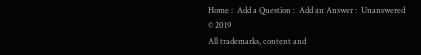Home :  Add a Question :  Add an Answer :  Unanswered
© 2019
All trademarks, content and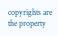copyrights are the property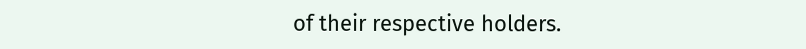of their respective holders.